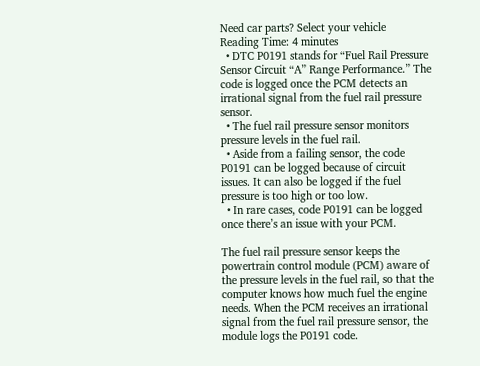Need car parts? Select your vehicle
Reading Time: 4 minutes
  • DTC P0191 stands for “Fuel Rail Pressure Sensor Circuit “A” Range Performance.” The code is logged once the PCM detects an irrational signal from the fuel rail pressure sensor.
  • The fuel rail pressure sensor monitors pressure levels in the fuel rail.
  • Aside from a failing sensor, the code P0191 can be logged because of circuit issues. It can also be logged if the fuel pressure is too high or too low.
  • In rare cases, code P0191 can be logged once there’s an issue with your PCM.

The fuel rail pressure sensor keeps the powertrain control module (PCM) aware of the pressure levels in the fuel rail, so that the computer knows how much fuel the engine needs. When the PCM receives an irrational signal from the fuel rail pressure sensor, the module logs the P0191 code.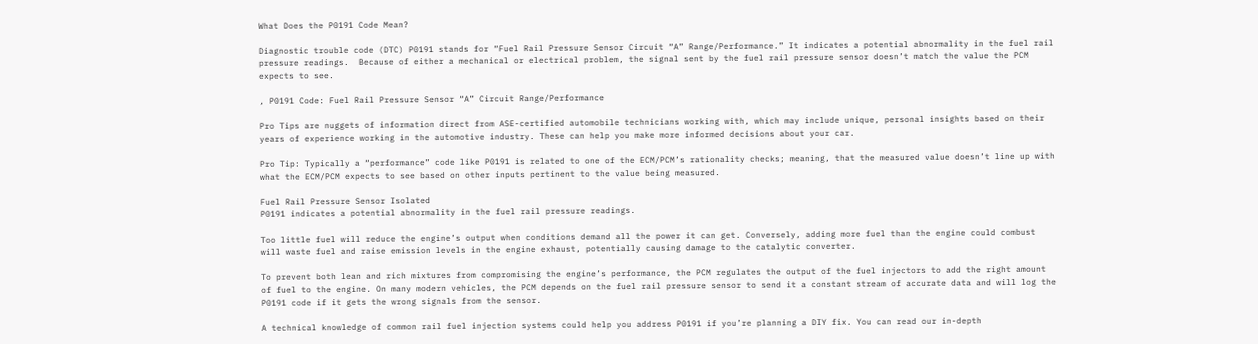What Does the P0191 Code Mean?

Diagnostic trouble code (DTC) P0191 stands for “Fuel Rail Pressure Sensor Circuit “A” Range/Performance.” It indicates a potential abnormality in the fuel rail pressure readings.  Because of either a mechanical or electrical problem, the signal sent by the fuel rail pressure sensor doesn’t match the value the PCM expects to see.

, P0191 Code: Fuel Rail Pressure Sensor “A” Circuit Range/Performance

Pro Tips are nuggets of information direct from ASE-certified automobile technicians working with, which may include unique, personal insights based on their years of experience working in the automotive industry. These can help you make more informed decisions about your car.

Pro Tip: Typically a “performance” code like P0191 is related to one of the ECM/PCM’s rationality checks; meaning, that the measured value doesn’t line up with what the ECM/PCM expects to see based on other inputs pertinent to the value being measured.

Fuel Rail Pressure Sensor Isolated
P0191 indicates a potential abnormality in the fuel rail pressure readings.

Too little fuel will reduce the engine’s output when conditions demand all the power it can get. Conversely, adding more fuel than the engine could combust will waste fuel and raise emission levels in the engine exhaust, potentially causing damage to the catalytic converter.

To prevent both lean and rich mixtures from compromising the engine’s performance, the PCM regulates the output of the fuel injectors to add the right amount of fuel to the engine. On many modern vehicles, the PCM depends on the fuel rail pressure sensor to send it a constant stream of accurate data and will log the P0191 code if it gets the wrong signals from the sensor.

A technical knowledge of common rail fuel injection systems could help you address P0191 if you’re planning a DIY fix. You can read our in-depth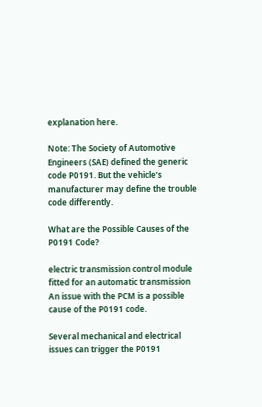explanation here.

Note: The Society of Automotive Engineers (SAE) defined the generic code P0191. But the vehicle’s manufacturer may define the trouble code differently.

What are the Possible Causes of the P0191 Code?

electric transmission control module fitted for an automatic transmission
An issue with the PCM is a possible cause of the P0191 code.

Several mechanical and electrical issues can trigger the P0191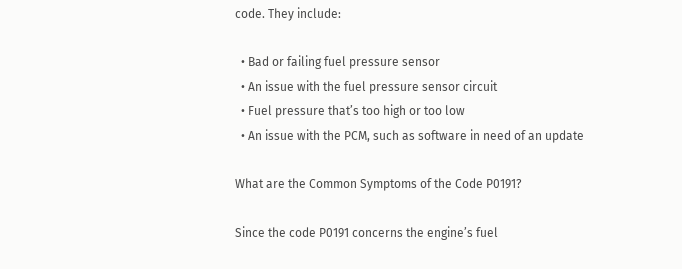code. They include:

  • Bad or failing fuel pressure sensor
  • An issue with the fuel pressure sensor circuit
  • Fuel pressure that’s too high or too low
  • An issue with the PCM, such as software in need of an update

What are the Common Symptoms of the Code P0191?

Since the code P0191 concerns the engine’s fuel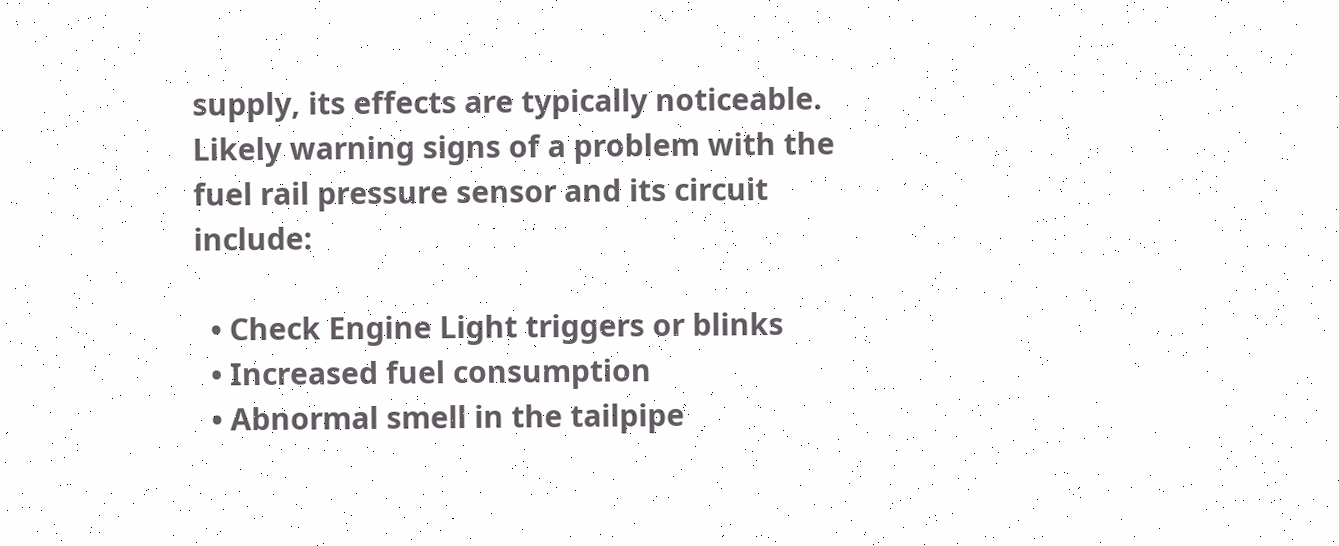supply, its effects are typically noticeable. Likely warning signs of a problem with the fuel rail pressure sensor and its circuit include:

  • Check Engine Light triggers or blinks
  • Increased fuel consumption
  • Abnormal smell in the tailpipe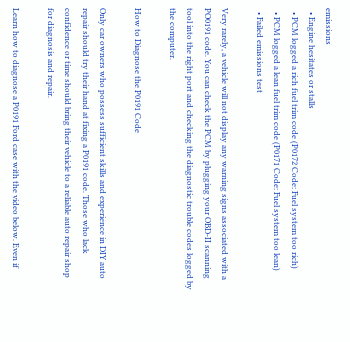emissions
  • Engine hesitates or stalls
  • PCM logged a rich fuel trim code (P0172 Code: Fuel system too rich)
  • PCM logged a lean fuel trim code (P0171 Code: Fuel system too lean)
  • Failed emissions test

Very rarely, a vehicle will not display any warning signs associated with a PO0191 code. You can check the PCM by plugging your OBD-II scanning tool into the right port and checking the diagnostic trouble codes logged by the computer.

How to Diagnose the P0191 Code

Only car owners who possess sufficient skills and experience in DIY auto repair should try their hand at fixing a P0191 code. Those who lack confidence or time should bring their vehicle to a reliable auto repair shop for diagnosis and repair.

Learn how to diagnose a P0191 Ford case with the video below. Even if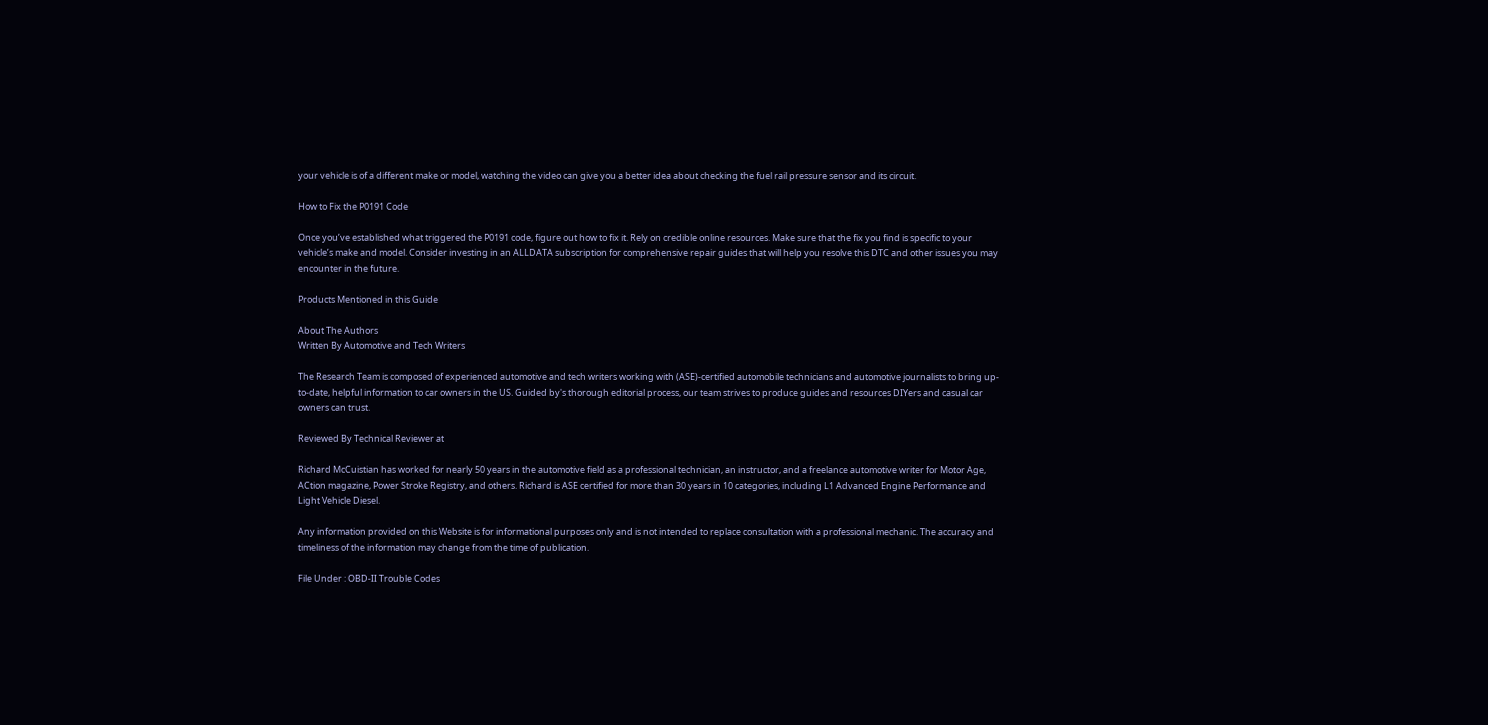your vehicle is of a different make or model, watching the video can give you a better idea about checking the fuel rail pressure sensor and its circuit.

How to Fix the P0191 Code

Once you’ve established what triggered the P0191 code, figure out how to fix it. Rely on credible online resources. Make sure that the fix you find is specific to your vehicle’s make and model. Consider investing in an ALLDATA subscription for comprehensive repair guides that will help you resolve this DTC and other issues you may encounter in the future.

Products Mentioned in this Guide

About The Authors
Written By Automotive and Tech Writers

The Research Team is composed of experienced automotive and tech writers working with (ASE)-certified automobile technicians and automotive journalists to bring up-to-date, helpful information to car owners in the US. Guided by's thorough editorial process, our team strives to produce guides and resources DIYers and casual car owners can trust.

Reviewed By Technical Reviewer at

Richard McCuistian has worked for nearly 50 years in the automotive field as a professional technician, an instructor, and a freelance automotive writer for Motor Age, ACtion magazine, Power Stroke Registry, and others. Richard is ASE certified for more than 30 years in 10 categories, including L1 Advanced Engine Performance and Light Vehicle Diesel.

Any information provided on this Website is for informational purposes only and is not intended to replace consultation with a professional mechanic. The accuracy and timeliness of the information may change from the time of publication.

File Under : OBD-II Trouble Codes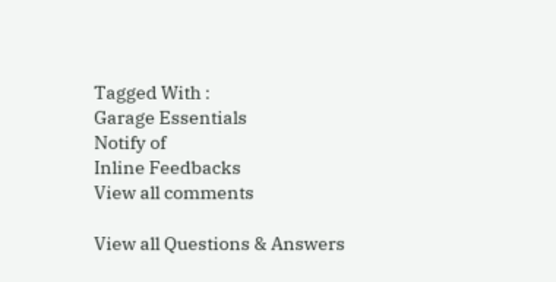Tagged With :
Garage Essentials
Notify of
Inline Feedbacks
View all comments

View all Questions & Answers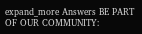expand_more Answers BE PART OF OUR COMMUNITY: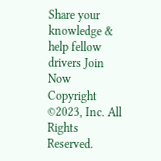Share your knowledge & help fellow drivers Join Now
Copyright ©2023, Inc. All Rights Reserved.